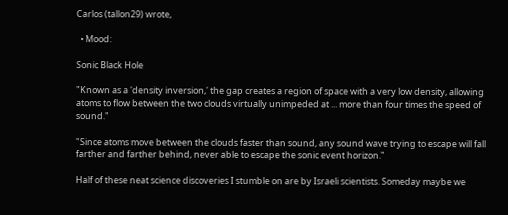Carlos (tallon29) wrote,

  • Mood:

Sonic Black Hole

"Known as a 'density inversion,' the gap creates a region of space with a very low density, allowing atoms to flow between the two clouds virtually unimpeded at ... more than four times the speed of sound."

"Since atoms move between the clouds faster than sound, any sound wave trying to escape will fall farther and farther behind, never able to escape the sonic event horizon."

Half of these neat science discoveries I stumble on are by Israeli scientists. Someday maybe we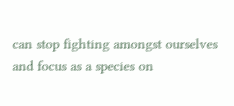can stop fighting amongst ourselves and focus as a species on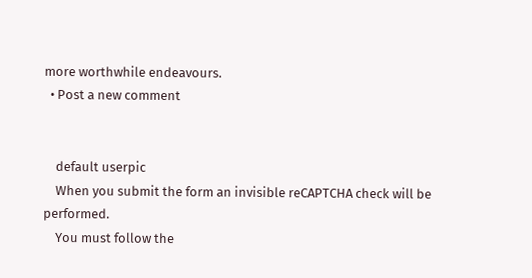more worthwhile endeavours.
  • Post a new comment


    default userpic
    When you submit the form an invisible reCAPTCHA check will be performed.
    You must follow the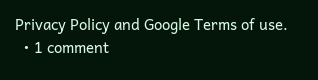Privacy Policy and Google Terms of use.
  • 1 comment